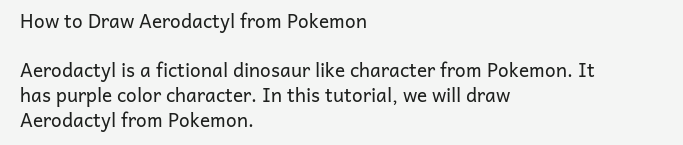How to Draw Aerodactyl from Pokemon

Aerodactyl is a fictional dinosaur like character from Pokemon. It has purple color character. In this tutorial, we will draw Aerodactyl from Pokemon.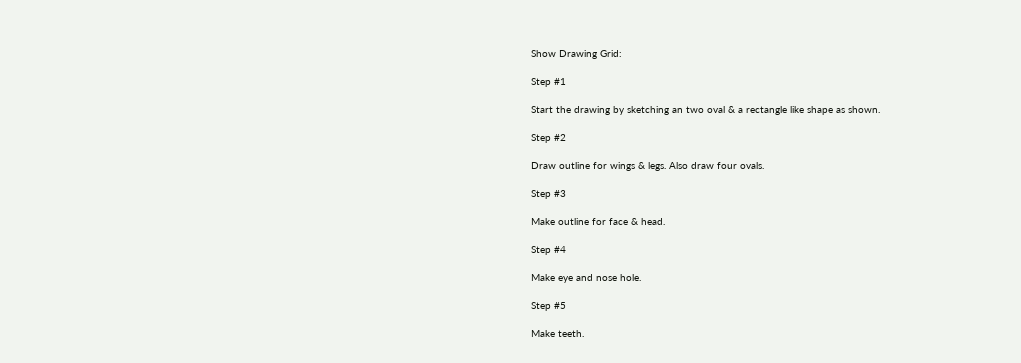Show Drawing Grid:

Step #1

Start the drawing by sketching an two oval & a rectangle like shape as shown.

Step #2

Draw outline for wings & legs. Also draw four ovals.

Step #3

Make outline for face & head.

Step #4

Make eye and nose hole.

Step #5

Make teeth.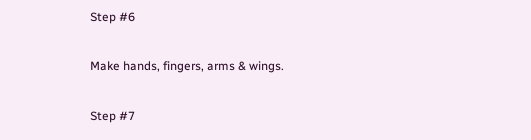Step #6

Make hands, fingers, arms & wings.

Step #7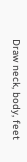Draw neck, body, feet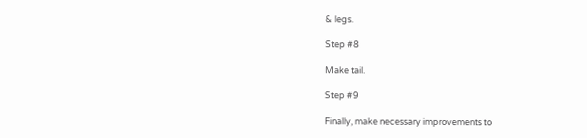& legs.

Step #8

Make tail.

Step #9

Finally, make necessary improvements to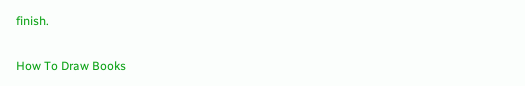finish.

How To Draw Books